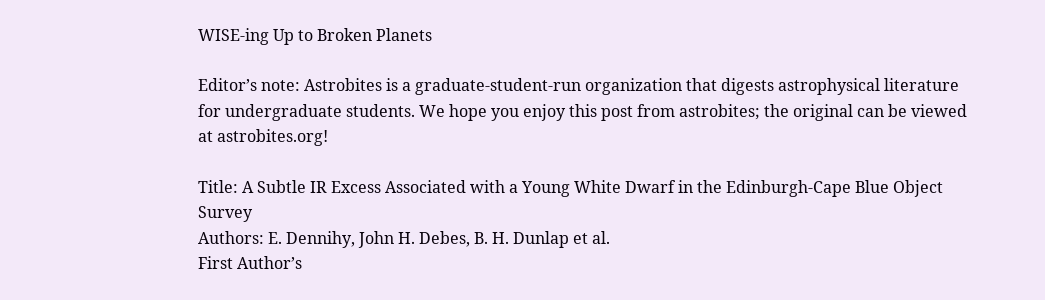WISE-ing Up to Broken Planets

Editor’s note: Astrobites is a graduate-student-run organization that digests astrophysical literature for undergraduate students. We hope you enjoy this post from astrobites; the original can be viewed at astrobites.org!

Title: A Subtle IR Excess Associated with a Young White Dwarf in the Edinburgh-Cape Blue Object Survey
Authors: E. Dennihy, John H. Debes, B. H. Dunlap et al.
First Author’s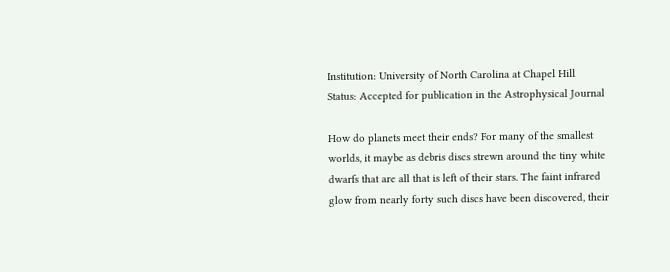Institution: University of North Carolina at Chapel Hill
Status: Accepted for publication in the Astrophysical Journal

How do planets meet their ends? For many of the smallest worlds, it maybe as debris discs strewn around the tiny white dwarfs that are all that is left of their stars. The faint infrared glow from nearly forty such discs have been discovered, their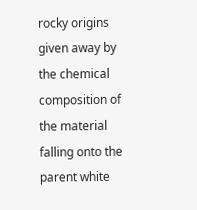rocky origins given away by the chemical composition of the material falling onto the parent white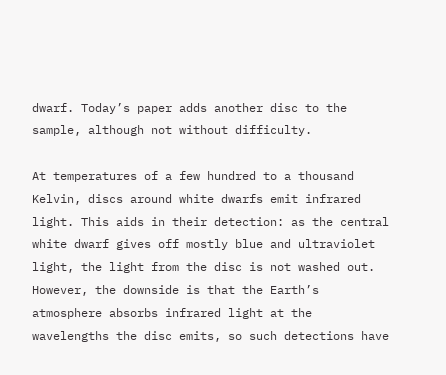dwarf. Today’s paper adds another disc to the sample, although not without difficulty.

At temperatures of a few hundred to a thousand Kelvin, discs around white dwarfs emit infrared light. This aids in their detection: as the central white dwarf gives off mostly blue and ultraviolet light, the light from the disc is not washed out. However, the downside is that the Earth’s atmosphere absorbs infrared light at the wavelengths the disc emits, so such detections have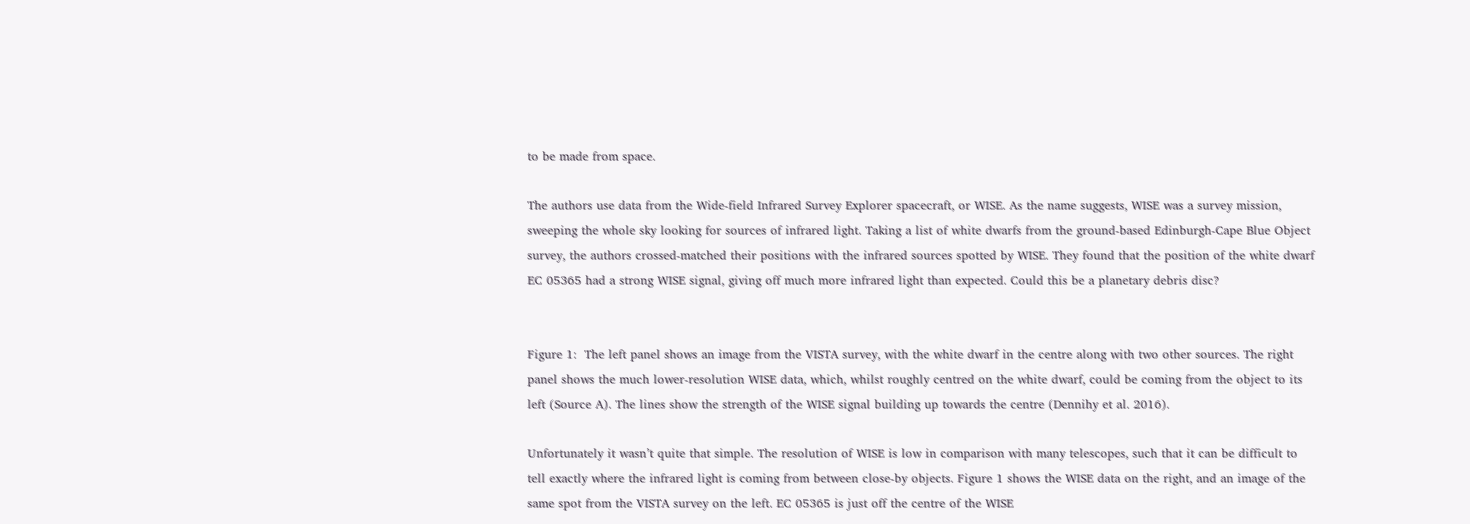to be made from space.

The authors use data from the Wide-field Infrared Survey Explorer spacecraft, or WISE. As the name suggests, WISE was a survey mission, sweeping the whole sky looking for sources of infrared light. Taking a list of white dwarfs from the ground-based Edinburgh-Cape Blue Object survey, the authors crossed-matched their positions with the infrared sources spotted by WISE. They found that the position of the white dwarf EC 05365 had a strong WISE signal, giving off much more infrared light than expected. Could this be a planetary debris disc?


Figure 1:  The left panel shows an image from the VISTA survey, with the white dwarf in the centre along with two other sources. The right panel shows the much lower-resolution WISE data, which, whilst roughly centred on the white dwarf, could be coming from the object to its left (Source A). The lines show the strength of the WISE signal building up towards the centre (Dennihy et al. 2016).

Unfortunately it wasn’t quite that simple. The resolution of WISE is low in comparison with many telescopes, such that it can be difficult to tell exactly where the infrared light is coming from between close-by objects. Figure 1 shows the WISE data on the right, and an image of the same spot from the VISTA survey on the left. EC 05365 is just off the centre of the WISE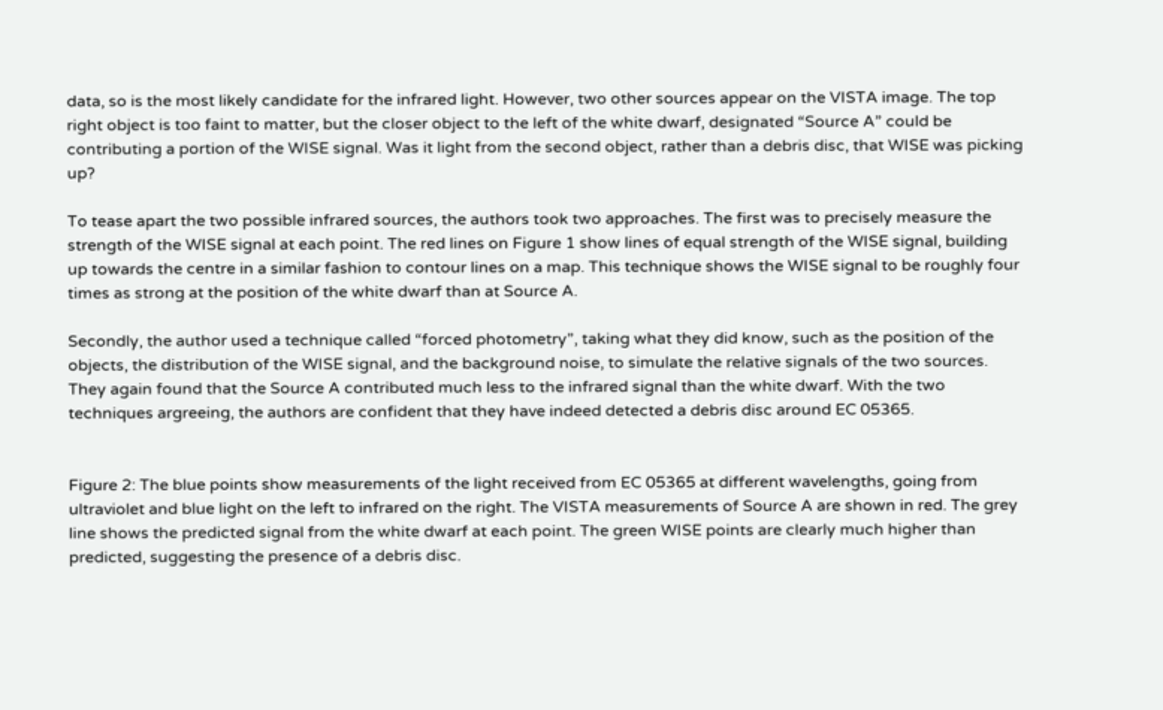data, so is the most likely candidate for the infrared light. However, two other sources appear on the VISTA image. The top right object is too faint to matter, but the closer object to the left of the white dwarf, designated “Source A” could be contributing a portion of the WISE signal. Was it light from the second object, rather than a debris disc, that WISE was picking up?

To tease apart the two possible infrared sources, the authors took two approaches. The first was to precisely measure the strength of the WISE signal at each point. The red lines on Figure 1 show lines of equal strength of the WISE signal, building up towards the centre in a similar fashion to contour lines on a map. This technique shows the WISE signal to be roughly four times as strong at the position of the white dwarf than at Source A.

Secondly, the author used a technique called “forced photometry”, taking what they did know, such as the position of the objects, the distribution of the WISE signal, and the background noise, to simulate the relative signals of the two sources. They again found that the Source A contributed much less to the infrared signal than the white dwarf. With the two techniques argreeing, the authors are confident that they have indeed detected a debris disc around EC 05365.


Figure 2: The blue points show measurements of the light received from EC 05365 at different wavelengths, going from ultraviolet and blue light on the left to infrared on the right. The VISTA measurements of Source A are shown in red. The grey line shows the predicted signal from the white dwarf at each point. The green WISE points are clearly much higher than predicted, suggesting the presence of a debris disc.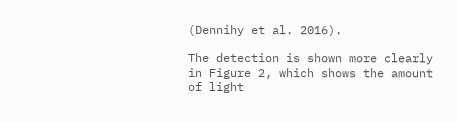(Dennihy et al. 2016).

The detection is shown more clearly in Figure 2, which shows the amount of light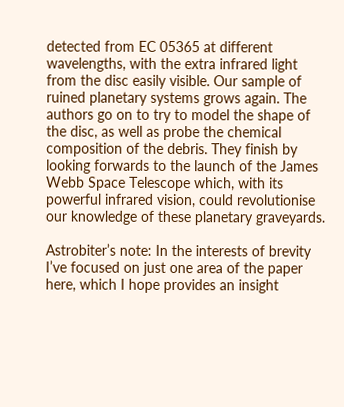detected from EC 05365 at different wavelengths, with the extra infrared light from the disc easily visible. Our sample of ruined planetary systems grows again. The authors go on to try to model the shape of the disc, as well as probe the chemical composition of the debris. They finish by looking forwards to the launch of the James Webb Space Telescope which, with its powerful infrared vision, could revolutionise our knowledge of these planetary graveyards.

Astrobiter’s note: In the interests of brevity I’ve focused on just one area of the paper here, which I hope provides an insight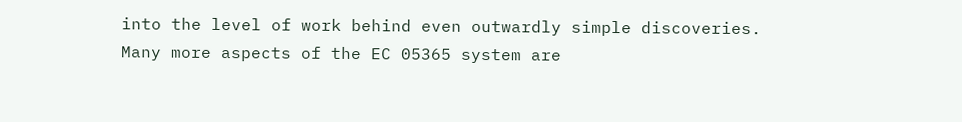into the level of work behind even outwardly simple discoveries. Many more aspects of the EC 05365 system are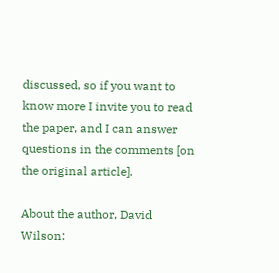discussed, so if you want to know more I invite you to read the paper, and I can answer questions in the comments [on the original article].

About the author, David Wilson: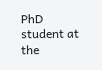PhD student at the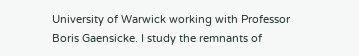University of Warwick working with Professor Boris Gaensicke. I study the remnants of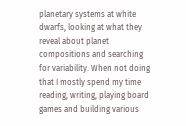planetary systems at white dwarfs, looking at what they reveal about planet compositions and searching for variability. When not doing that I mostly spend my time reading, writing, playing board games and building various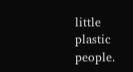little plastic people.